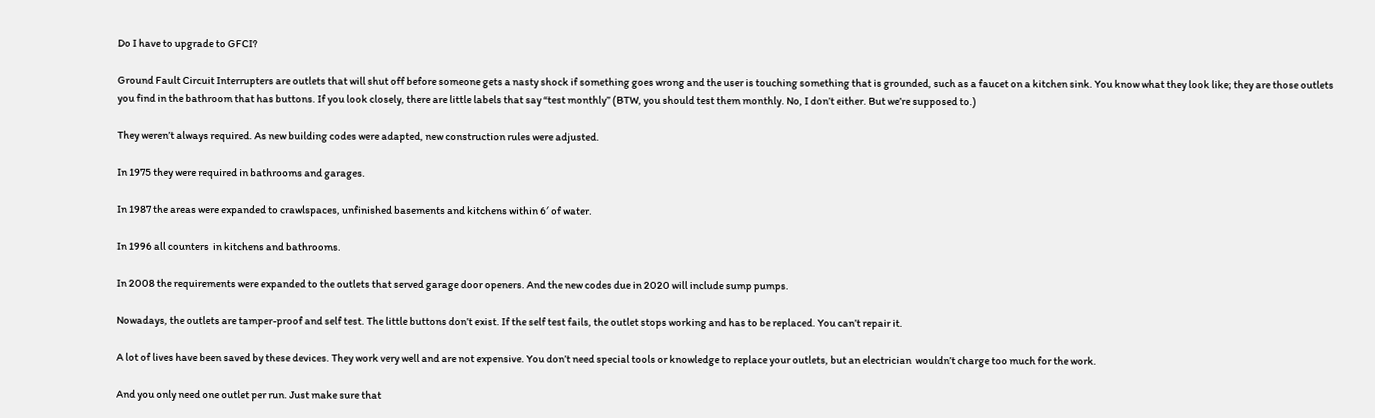Do I have to upgrade to GFCI?

Ground Fault Circuit Interrupters are outlets that will shut off before someone gets a nasty shock if something goes wrong and the user is touching something that is grounded, such as a faucet on a kitchen sink. You know what they look like; they are those outlets you find in the bathroom that has buttons. If you look closely, there are little labels that say “test monthly” (BTW, you should test them monthly. No, I don’t either. But we’re supposed to.)

They weren’t always required. As new building codes were adapted, new construction rules were adjusted.

In 1975 they were required in bathrooms and garages.

In 1987 the areas were expanded to crawlspaces, unfinished basements and kitchens within 6′ of water.

In 1996 all counters  in kitchens and bathrooms.

In 2008 the requirements were expanded to the outlets that served garage door openers. And the new codes due in 2020 will include sump pumps.

Nowadays, the outlets are tamper-proof and self test. The little buttons don’t exist. If the self test fails, the outlet stops working and has to be replaced. You can’t repair it.

A lot of lives have been saved by these devices. They work very well and are not expensive. You don’t need special tools or knowledge to replace your outlets, but an electrician  wouldn’t charge too much for the work.

And you only need one outlet per run. Just make sure that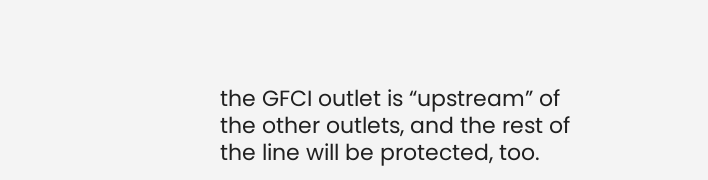the GFCI outlet is “upstream” of the other outlets, and the rest of the line will be protected, too.